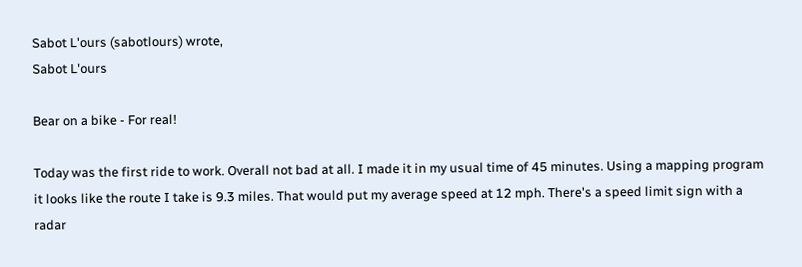Sabot L'ours (sabotlours) wrote,
Sabot L'ours

Bear on a bike - For real!

Today was the first ride to work. Overall not bad at all. I made it in my usual time of 45 minutes. Using a mapping program it looks like the route I take is 9.3 miles. That would put my average speed at 12 mph. There's a speed limit sign with a radar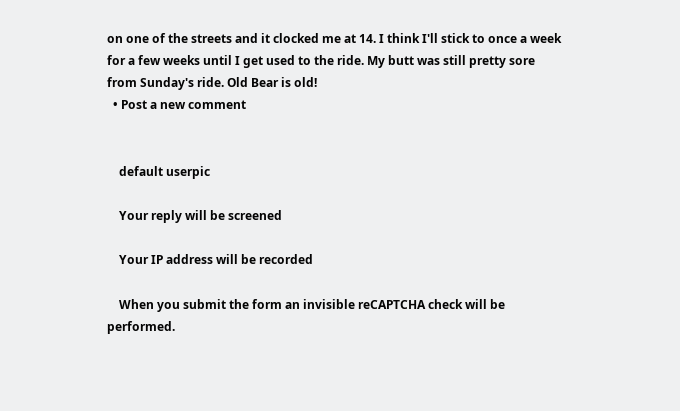on one of the streets and it clocked me at 14. I think I'll stick to once a week for a few weeks until I get used to the ride. My butt was still pretty sore from Sunday's ride. Old Bear is old!
  • Post a new comment


    default userpic

    Your reply will be screened

    Your IP address will be recorded

    When you submit the form an invisible reCAPTCHA check will be performed.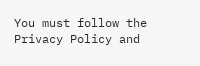You must follow the Privacy Policy and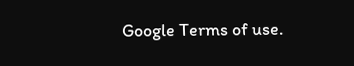Google Terms of use.